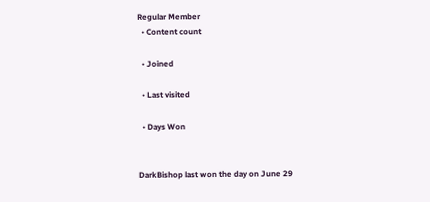Regular Member
  • Content count

  • Joined

  • Last visited

  • Days Won


DarkBishop last won the day on June 29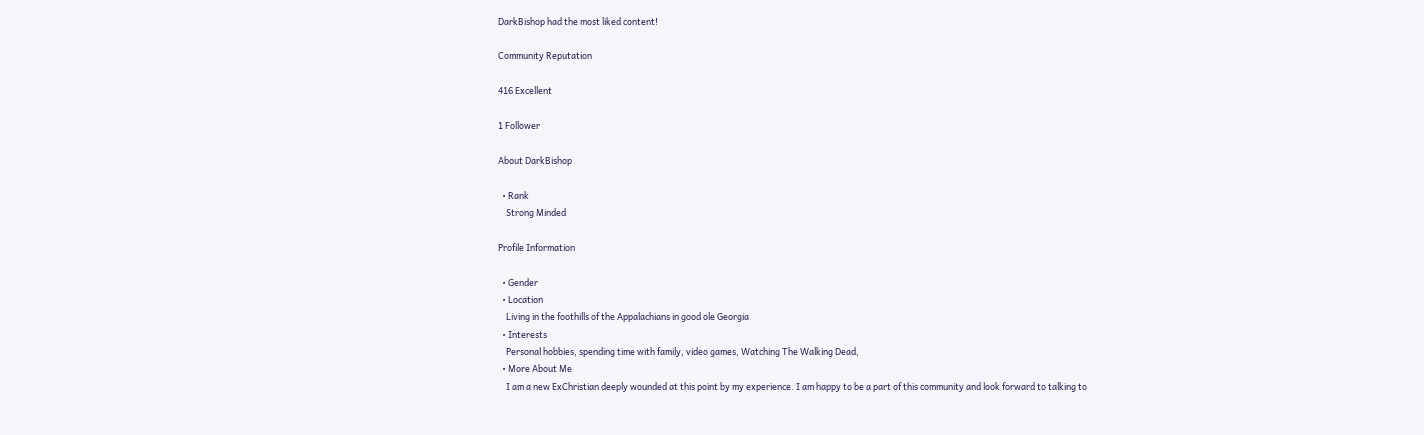DarkBishop had the most liked content!

Community Reputation

416 Excellent

1 Follower

About DarkBishop

  • Rank
    Strong Minded

Profile Information

  • Gender
  • Location
    Living in the foothills of the Appalachians in good ole Georgia
  • Interests
    Personal hobbies, spending time with family, video games, Watching The Walking Dead,
  • More About Me
    I am a new ExChristian deeply wounded at this point by my experience. I am happy to be a part of this community and look forward to talking to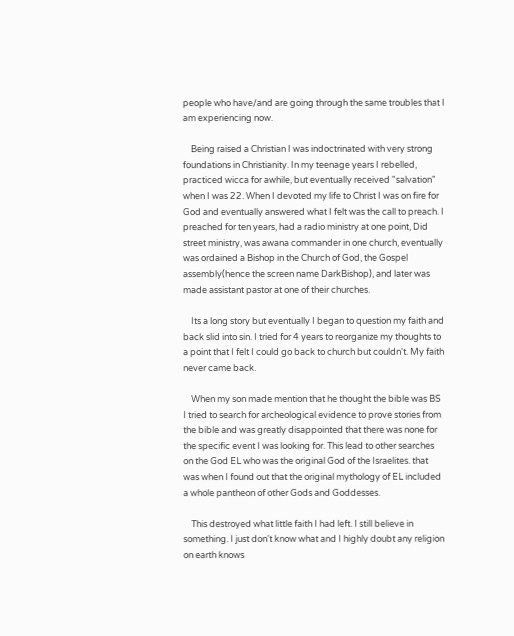people who have/and are going through the same troubles that I am experiencing now.

    Being raised a Christian I was indoctrinated with very strong foundations in Christianity. In my teenage years I rebelled, practiced wicca for awhile, but eventually received "salvation" when I was 22. When I devoted my life to Christ I was on fire for God and eventually answered what I felt was the call to preach. I preached for ten years, had a radio ministry at one point, Did street ministry, was awana commander in one church, eventually was ordained a Bishop in the Church of God, the Gospel assembly(hence the screen name DarkBishop), and later was made assistant pastor at one of their churches.

    Its a long story but eventually I began to question my faith and back slid into sin. I tried for 4 years to reorganize my thoughts to a point that I felt I could go back to church but couldn't. My faith never came back.

    When my son made mention that he thought the bible was BS I tried to search for archeological evidence to prove stories from the bible and was greatly disappointed that there was none for the specific event I was looking for. This lead to other searches on the God EL who was the original God of the Israelites. that was when I found out that the original mythology of EL included a whole pantheon of other Gods and Goddesses.

    This destroyed what little faith I had left. I still believe in something. I just don't know what and I highly doubt any religion on earth knows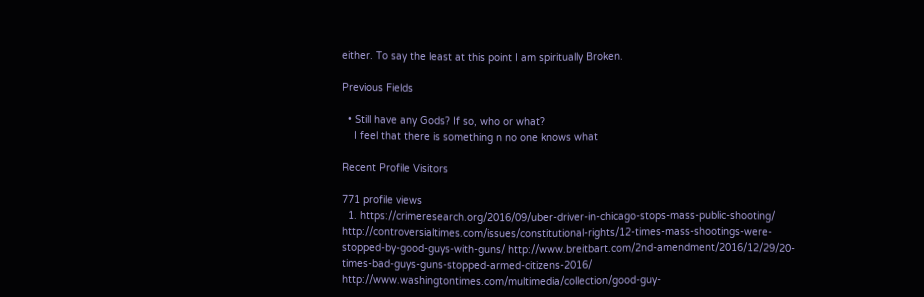either. To say the least at this point I am spiritually Broken.

Previous Fields

  • Still have any Gods? If so, who or what?
    I feel that there is something n no one knows what

Recent Profile Visitors

771 profile views
  1. https://crimeresearch.org/2016/09/uber-driver-in-chicago-stops-mass-public-shooting/ http://controversialtimes.com/issues/constitutional-rights/12-times-mass-shootings-were-stopped-by-good-guys-with-guns/ http://www.breitbart.com/2nd-amendment/2016/12/29/20-times-bad-guys-guns-stopped-armed-citizens-2016/ http://www.washingtontimes.com/multimedia/collection/good-guy-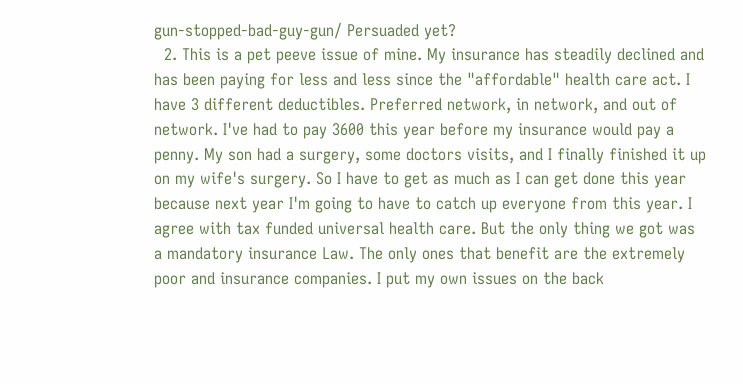gun-stopped-bad-guy-gun/ Persuaded yet?
  2. This is a pet peeve issue of mine. My insurance has steadily declined and has been paying for less and less since the "affordable" health care act. I have 3 different deductibles. Preferred network, in network, and out of network. I've had to pay 3600 this year before my insurance would pay a penny. My son had a surgery, some doctors visits, and I finally finished it up on my wife's surgery. So I have to get as much as I can get done this year because next year I'm going to have to catch up everyone from this year. I agree with tax funded universal health care. But the only thing we got was a mandatory insurance Law. The only ones that benefit are the extremely poor and insurance companies. I put my own issues on the back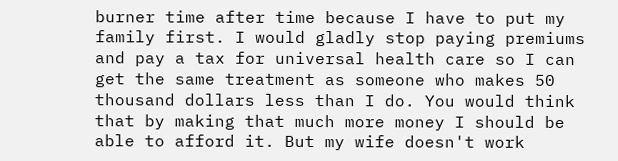burner time after time because I have to put my family first. I would gladly stop paying premiums and pay a tax for universal health care so I can get the same treatment as someone who makes 50 thousand dollars less than I do. You would think that by making that much more money I should be able to afford it. But my wife doesn't work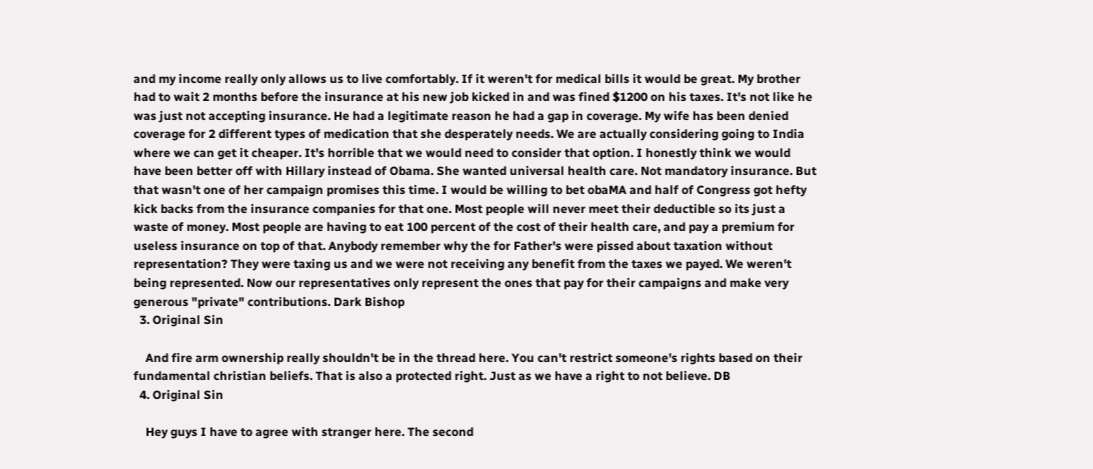and my income really only allows us to live comfortably. If it weren't for medical bills it would be great. My brother had to wait 2 months before the insurance at his new job kicked in and was fined $1200 on his taxes. It's not like he was just not accepting insurance. He had a legitimate reason he had a gap in coverage. My wife has been denied coverage for 2 different types of medication that she desperately needs. We are actually considering going to India where we can get it cheaper. It's horrible that we would need to consider that option. I honestly think we would have been better off with Hillary instead of Obama. She wanted universal health care. Not mandatory insurance. But that wasn't one of her campaign promises this time. I would be willing to bet obaMA and half of Congress got hefty kick backs from the insurance companies for that one. Most people will never meet their deductible so its just a waste of money. Most people are having to eat 100 percent of the cost of their health care, and pay a premium for useless insurance on top of that. Anybody remember why the for Father's were pissed about taxation without representation? They were taxing us and we were not receiving any benefit from the taxes we payed. We weren't being represented. Now our representatives only represent the ones that pay for their campaigns and make very generous "private" contributions. Dark Bishop
  3. Original Sin

    And fire arm ownership really shouldn't be in the thread here. You can't restrict someone's rights based on their fundamental christian beliefs. That is also a protected right. Just as we have a right to not believe. DB
  4. Original Sin

    Hey guys I have to agree with stranger here. The second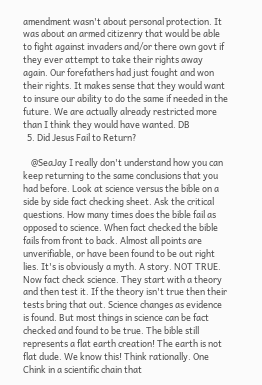amendment wasn't about personal protection. It was about an armed citizenry that would be able to fight against invaders and/or there own govt if they ever attempt to take their rights away again. Our forefathers had just fought and won their rights. It makes sense that they would want to insure our ability to do the same if needed in the future. We are actually already restricted more than I think they would have wanted. DB
  5. Did Jesus Fail to Return?

    @SeaJay I really don't understand how you can keep returning to the same conclusions that you had before. Look at science versus the bible on a side by side fact checking sheet. Ask the critical questions. How many times does the bible fail as opposed to science. When fact checked the bible fails from front to back. Almost all points are unverifiable, or have been found to be out right lies. It's is obviously a myth. A story. NOT TRUE. Now fact check science. They start with a theory and then test it. If the theory isn't true then their tests bring that out. Science changes as evidence is found. But most things in science can be fact checked and found to be true. The bible still represents a flat earth creation! The earth is not flat dude. We know this! Think rationally. One Chink in a scientific chain that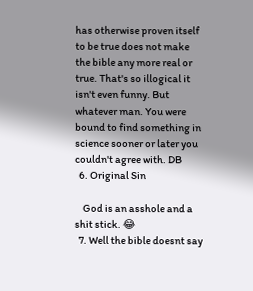has otherwise proven itself to be true does not make the bible any more real or true. That's so illogical it isn't even funny. But whatever man. You were bound to find something in science sooner or later you couldn't agree with. DB
  6. Original Sin

    God is an asshole and a shit stick. 😂
  7. Well the bible doesnt say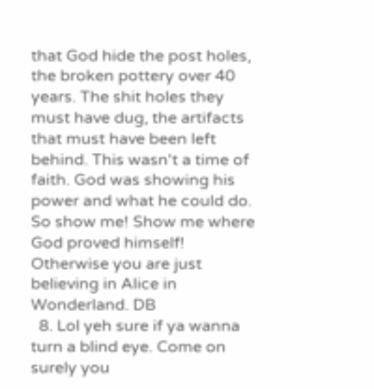that God hide the post holes, the broken pottery over 40 years. The shit holes they must have dug, the artifacts that must have been left behind. This wasn't a time of faith. God was showing his power and what he could do. So show me! Show me where God proved himself! Otherwise you are just believing in Alice in Wonderland. DB
  8. Lol yeh sure if ya wanna turn a blind eye. Come on surely you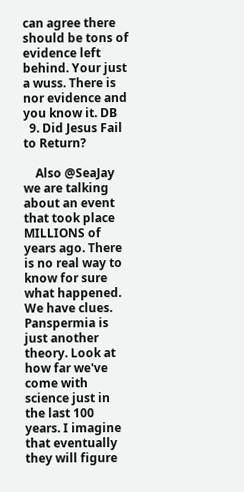can agree there should be tons of evidence left behind. Your just a wuss. There is nor evidence and you know it. DB
  9. Did Jesus Fail to Return?

    Also @SeaJay we are talking about an event that took place MILLIONS of years ago. There is no real way to know for sure what happened. We have clues. Panspermia is just another theory. Look at how far we've come with science just in the last 100 years. I imagine that eventually they will figure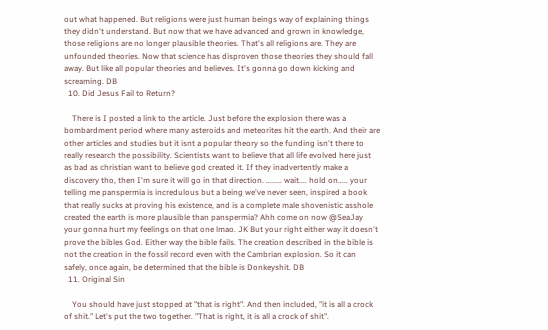out what happened. But religions were just human beings way of explaining things they didn't understand. But now that we have advanced and grown in knowledge, those religions are no longer plausible theories. That's all religions are. They are unfounded theories. Now that science has disproven those theories they should fall away. But like all popular theories and believes. It's gonna go down kicking and screaming. DB
  10. Did Jesus Fail to Return?

    There is I posted a link to the article. Just before the explosion there was a bombardment period where many asteroids and meteorites hit the earth. And their are other articles and studies but it isnt a popular theory so the funding isn't there to really research the possibility. Scientists want to believe that all life evolved here just as bad as christian want to believe god created it. If they inadvertently make a discovery tho, then I'm sure it will go in that direction. ........ wait.... hold on..... your telling me panspermia is incredulous but a being we've never seen, inspired a book that really sucks at proving his existence, and is a complete male shovenistic asshole created the earth is more plausible than panspermia? Ahh come on now @SeaJay your gonna hurt my feelings on that one lmao. JK But your right either way it doesn't prove the bibles God. Either way the bible fails. The creation described in the bible is not the creation in the fossil record even with the Cambrian explosion. So it can safely, once again, be determined that the bible is Donkeyshit. DB
  11. Original Sin

    You should have just stopped at "that is right". And then included, "it is all a crock of shit." Let's put the two together. "That is right, it is all a crock of shit".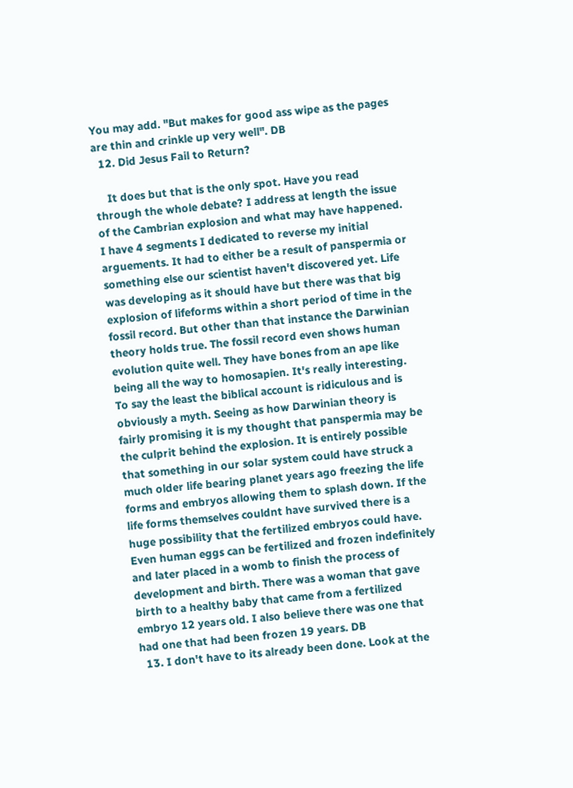You may add. "But makes for good ass wipe as the pages are thin and crinkle up very well". DB
  12. Did Jesus Fail to Return?

    It does but that is the only spot. Have you read through the whole debate? I address at length the issue of the Cambrian explosion and what may have happened. I have 4 segments I dedicated to reverse my initial arguements. It had to either be a result of panspermia or something else our scientist haven't discovered yet. Life was developing as it should have but there was that big explosion of lifeforms within a short period of time in the fossil record. But other than that instance the Darwinian theory holds true. The fossil record even shows human evolution quite well. They have bones from an ape like being all the way to homosapien. It's really interesting. To say the least the biblical account is ridiculous and is obviously a myth. Seeing as how Darwinian theory is fairly promising it is my thought that panspermia may be the culprit behind the explosion. It is entirely possible that something in our solar system could have struck a much older life bearing planet years ago freezing the life forms and embryos allowing them to splash down. If the life forms themselves couldnt have survived there is a huge possibility that the fertilized embryos could have. Even human eggs can be fertilized and frozen indefinitely and later placed in a womb to finish the process of development and birth. There was a woman that gave birth to a healthy baby that came from a fertilized embryo 12 years old. I also believe there was one that had one that had been frozen 19 years. DB
  13. I don't have to its already been done. Look at the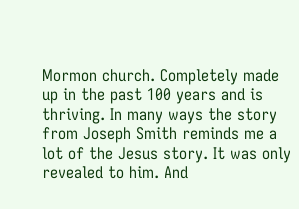Mormon church. Completely made up in the past 100 years and is thriving. In many ways the story from Joseph Smith reminds me a lot of the Jesus story. It was only revealed to him. And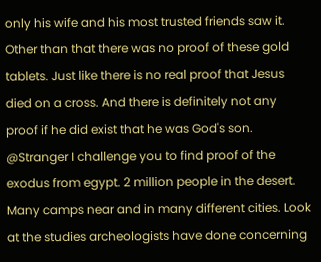only his wife and his most trusted friends saw it. Other than that there was no proof of these gold tablets. Just like there is no real proof that Jesus died on a cross. And there is definitely not any proof if he did exist that he was God's son. @Stranger I challenge you to find proof of the exodus from egypt. 2 million people in the desert. Many camps near and in many different cities. Look at the studies archeologists have done concerning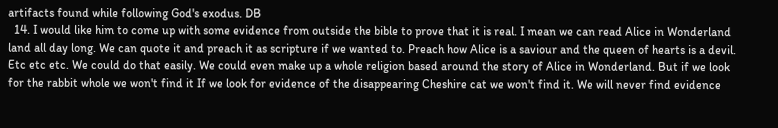artifacts found while following God's exodus. DB
  14. I would like him to come up with some evidence from outside the bible to prove that it is real. I mean we can read Alice in Wonderland land all day long. We can quote it and preach it as scripture if we wanted to. Preach how Alice is a saviour and the queen of hearts is a devil. Etc etc etc. We could do that easily. We could even make up a whole religion based around the story of Alice in Wonderland. But if we look for the rabbit whole we won't find it If we look for evidence of the disappearing Cheshire cat we won't find it. We will never find evidence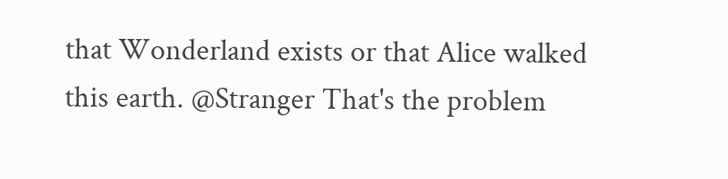that Wonderland exists or that Alice walked this earth. @Stranger That's the problem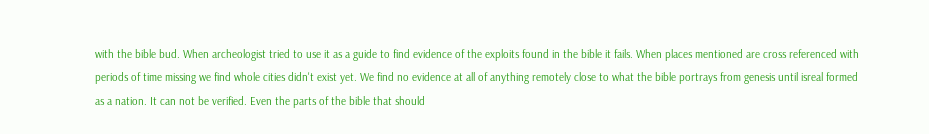with the bible bud. When archeologist tried to use it as a guide to find evidence of the exploits found in the bible it fails. When places mentioned are cross referenced with periods of time missing we find whole cities didn't exist yet. We find no evidence at all of anything remotely close to what the bible portrays from genesis until isreal formed as a nation. It can not be verified. Even the parts of the bible that should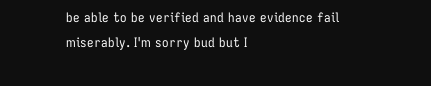be able to be verified and have evidence fail miserably. I'm sorry bud but I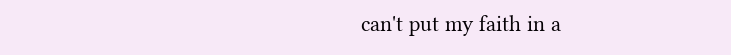can't put my faith in a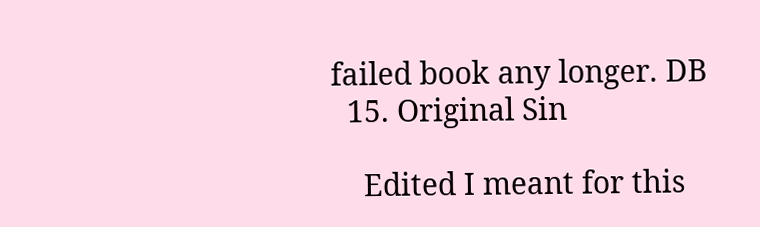failed book any longer. DB
  15. Original Sin

    Edited I meant for this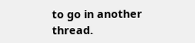to go in another thread.